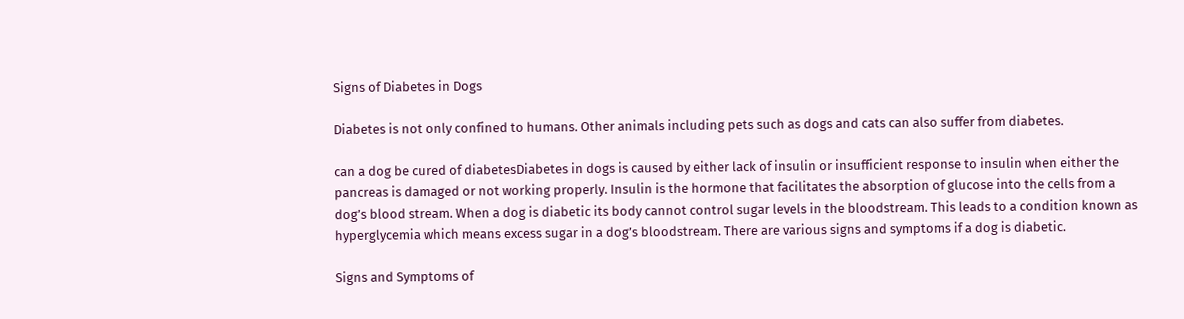Signs of Diabetes in Dogs

Diabetes is not only confined to humans. Other animals including pets such as dogs and cats can also suffer from diabetes.

can a dog be cured of diabetesDiabetes in dogs is caused by either lack of insulin or insufficient response to insulin when either the pancreas is damaged or not working properly. Insulin is the hormone that facilitates the absorption of glucose into the cells from a dog’s blood stream. When a dog is diabetic its body cannot control sugar levels in the bloodstream. This leads to a condition known as hyperglycemia which means excess sugar in a dog’s bloodstream. There are various signs and symptoms if a dog is diabetic.

Signs and Symptoms of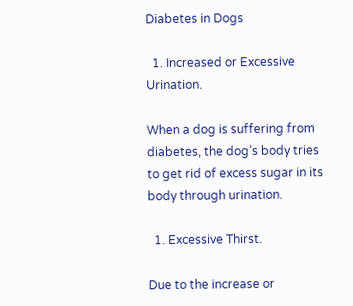Diabetes in Dogs

  1. Increased or Excessive Urination.

When a dog is suffering from diabetes, the dog’s body tries to get rid of excess sugar in its body through urination.

  1. Excessive Thirst.

Due to the increase or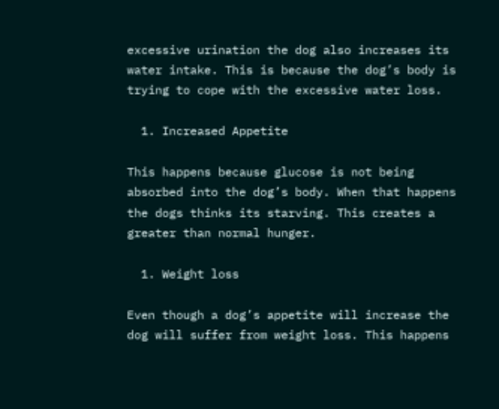excessive urination the dog also increases its water intake. This is because the dog’s body is trying to cope with the excessive water loss.

  1. Increased Appetite

This happens because glucose is not being absorbed into the dog’s body. When that happens the dogs thinks its starving. This creates a greater than normal hunger.

  1. Weight loss

Even though a dog’s appetite will increase the dog will suffer from weight loss. This happens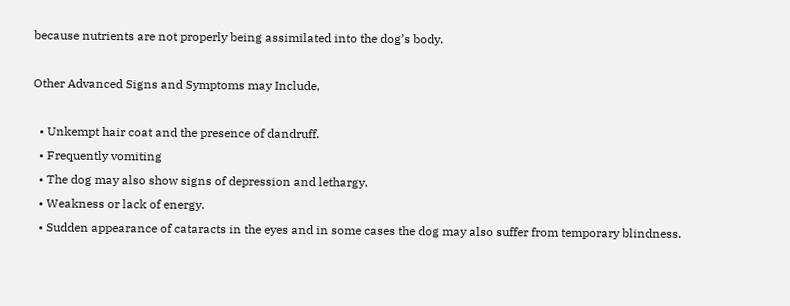because nutrients are not properly being assimilated into the dog’s body.

Other Advanced Signs and Symptoms may Include,

  • Unkempt hair coat and the presence of dandruff.
  • Frequently vomiting
  • The dog may also show signs of depression and lethargy.
  • Weakness or lack of energy.
  • Sudden appearance of cataracts in the eyes and in some cases the dog may also suffer from temporary blindness.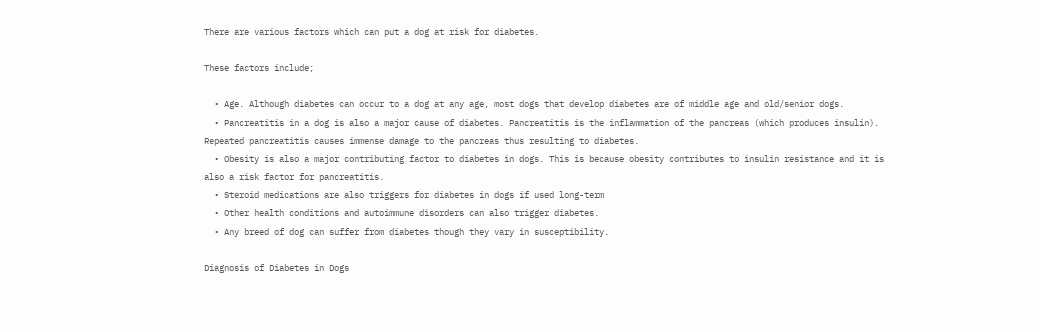There are various factors which can put a dog at risk for diabetes.

These factors include;

  • Age. Although diabetes can occur to a dog at any age, most dogs that develop diabetes are of middle age and old/senior dogs.
  • Pancreatitis in a dog is also a major cause of diabetes. Pancreatitis is the inflammation of the pancreas (which produces insulin). Repeated pancreatitis causes immense damage to the pancreas thus resulting to diabetes.
  • Obesity is also a major contributing factor to diabetes in dogs. This is because obesity contributes to insulin resistance and it is also a risk factor for pancreatitis.
  • Steroid medications are also triggers for diabetes in dogs if used long-term
  • Other health conditions and autoimmune disorders can also trigger diabetes.
  • Any breed of dog can suffer from diabetes though they vary in susceptibility.

Diagnosis of Diabetes in Dogs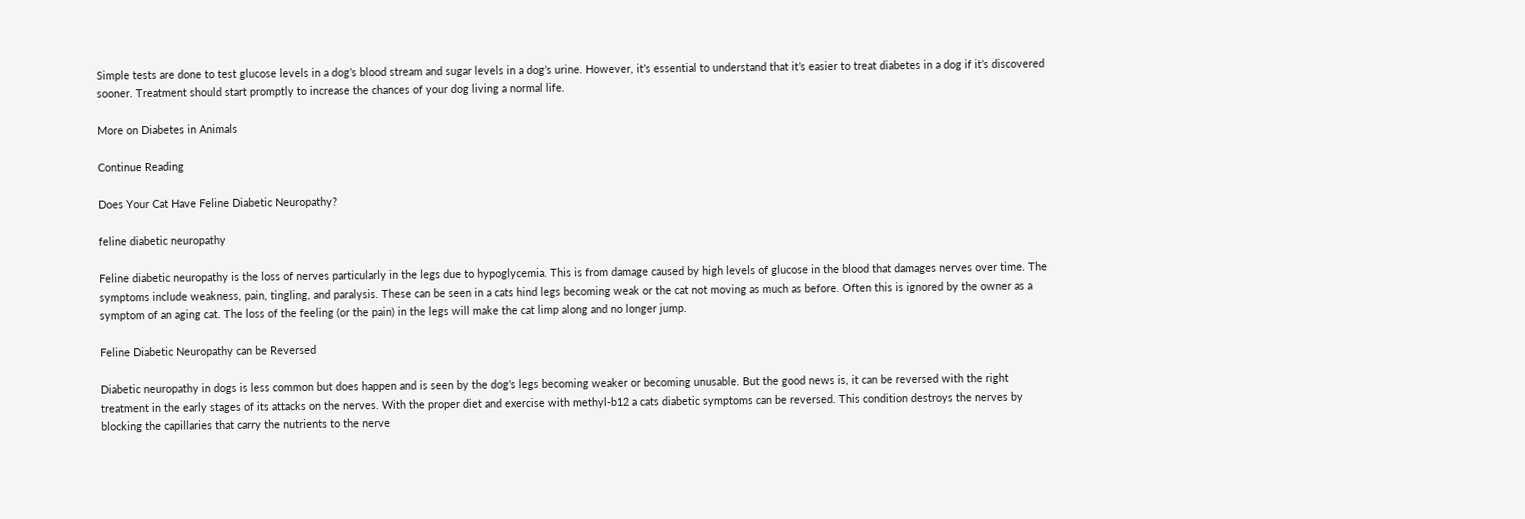Simple tests are done to test glucose levels in a dog’s blood stream and sugar levels in a dog’s urine. However, it’s essential to understand that it’s easier to treat diabetes in a dog if it’s discovered sooner. Treatment should start promptly to increase the chances of your dog living a normal life.

More on Diabetes in Animals

Continue Reading

Does Your Cat Have Feline Diabetic Neuropathy?

feline diabetic neuropathy

Feline diabetic neuropathy is the loss of nerves particularly in the legs due to hypoglycemia. This is from damage caused by high levels of glucose in the blood that damages nerves over time. The symptoms include weakness, pain, tingling, and paralysis. These can be seen in a cats hind legs becoming weak or the cat not moving as much as before. Often this is ignored by the owner as a symptom of an aging cat. The loss of the feeling (or the pain) in the legs will make the cat limp along and no longer jump.

Feline Diabetic Neuropathy can be Reversed

Diabetic neuropathy in dogs is less common but does happen and is seen by the dog’s legs becoming weaker or becoming unusable. But the good news is, it can be reversed with the right treatment in the early stages of its attacks on the nerves. With the proper diet and exercise with methyl-b12 a cats diabetic symptoms can be reversed. This condition destroys the nerves by blocking the capillaries that carry the nutrients to the nerve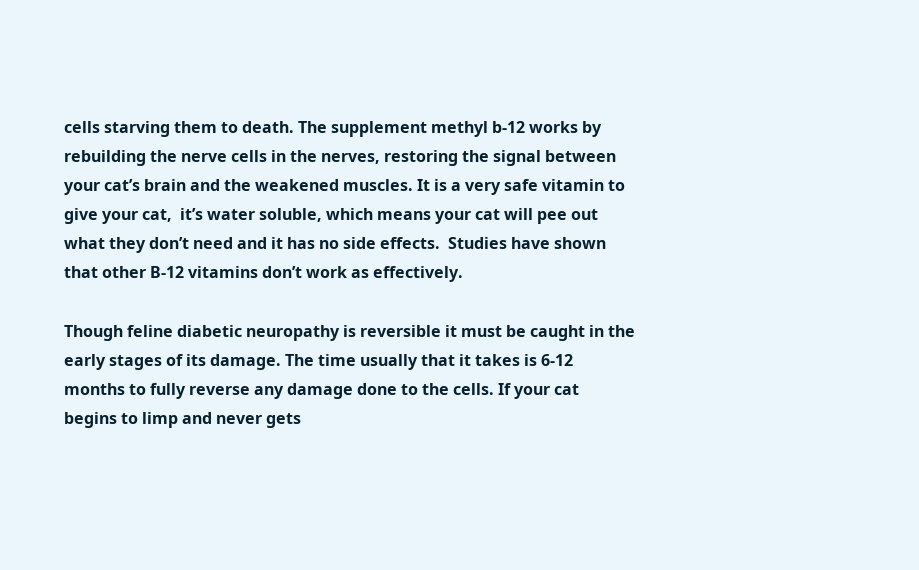cells starving them to death. The supplement methyl b-12 works by rebuilding the nerve cells in the nerves, restoring the signal between your cat’s brain and the weakened muscles. It is a very safe vitamin to give your cat,  it’s water soluble, which means your cat will pee out what they don’t need and it has no side effects.  Studies have shown that other B-12 vitamins don’t work as effectively.

Though feline diabetic neuropathy is reversible it must be caught in the early stages of its damage. The time usually that it takes is 6-12 months to fully reverse any damage done to the cells. If your cat begins to limp and never gets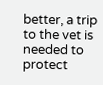better, a trip to the vet is needed to protect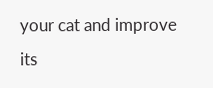your cat and improve its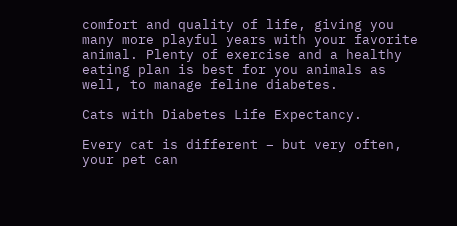comfort and quality of life, giving you many more playful years with your favorite animal. Plenty of exercise and a healthy eating plan is best for you animals as well, to manage feline diabetes.

Cats with Diabetes Life Expectancy.

Every cat is different – but very often, your pet can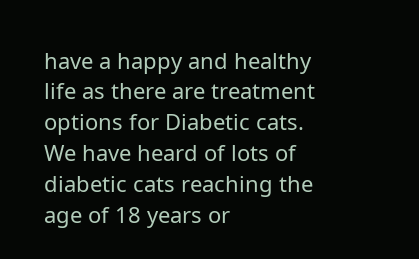have a happy and healthy life as there are treatment options for Diabetic cats. We have heard of lots of diabetic cats reaching the age of 18 years or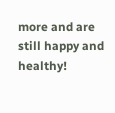more and are still happy and healthy!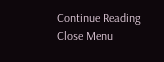Continue Reading
Close Menu